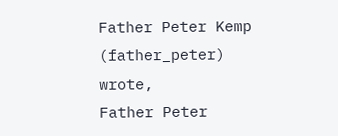Father Peter Kemp (father_peter) wrote,
Father Peter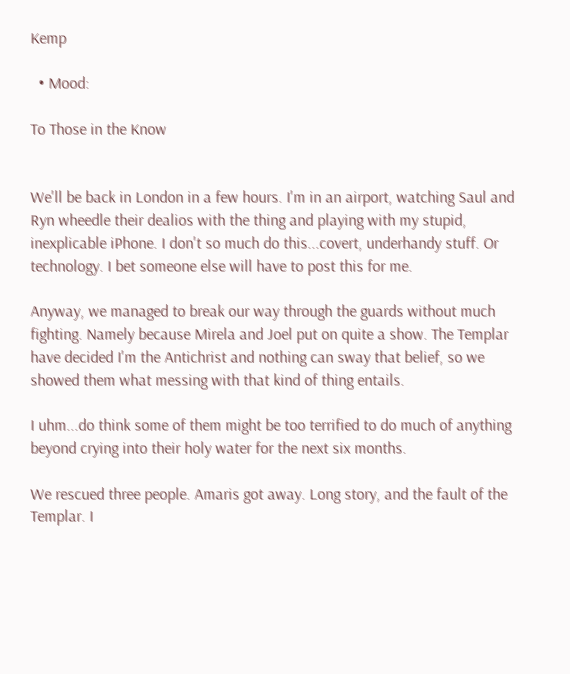Kemp

  • Mood:

To Those in the Know


We'll be back in London in a few hours. I'm in an airport, watching Saul and Ryn wheedle their dealios with the thing and playing with my stupid, inexplicable iPhone. I don't so much do this...covert, underhandy stuff. Or technology. I bet someone else will have to post this for me.

Anyway, we managed to break our way through the guards without much fighting. Namely because Mirela and Joel put on quite a show. The Templar have decided I'm the Antichrist and nothing can sway that belief, so we showed them what messing with that kind of thing entails.

I uhm...do think some of them might be too terrified to do much of anything beyond crying into their holy water for the next six months.

We rescued three people. Amaris got away. Long story, and the fault of the Templar. I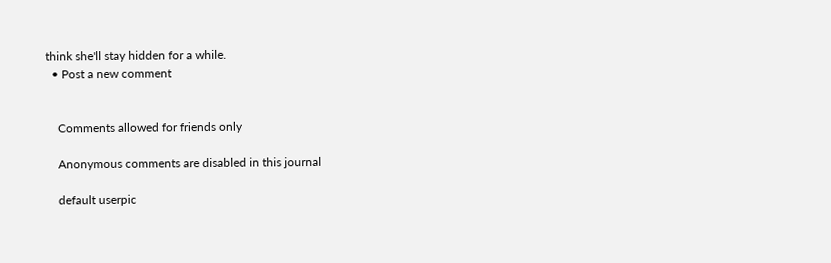think she'll stay hidden for a while.
  • Post a new comment


    Comments allowed for friends only

    Anonymous comments are disabled in this journal

    default userpic